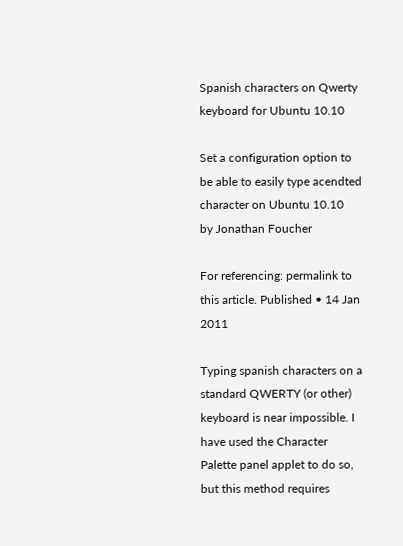Spanish characters on Qwerty keyboard for Ubuntu 10.10

Set a configuration option to be able to easily type acendted character on Ubuntu 10.10
by Jonathan Foucher

For referencing: permalink to this article. Published • 14 Jan 2011

Typing spanish characters on a standard QWERTY (or other) keyboard is near impossible. I have used the Character Palette panel applet to do so, but this method requires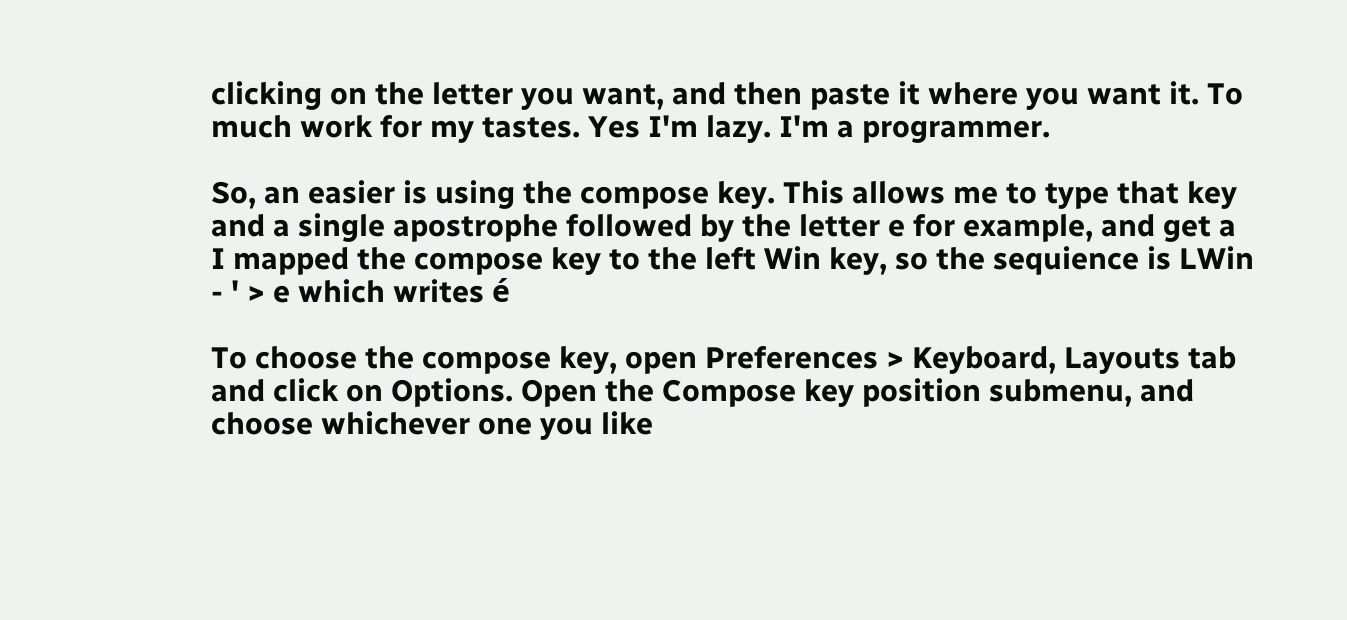clicking on the letter you want, and then paste it where you want it. To much work for my tastes. Yes I'm lazy. I'm a programmer.

So, an easier is using the compose key. This allows me to type that key and a single apostrophe followed by the letter e for example, and get a I mapped the compose key to the left Win key, so the sequience is LWin - ' > e which writes é

To choose the compose key, open Preferences > Keyboard, Layouts tab and click on Options. Open the Compose key position submenu, and choose whichever one you like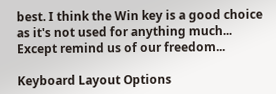best. I think the Win key is a good choice as it's not used for anything much... Except remind us of our freedom...

Keyboard Layout Options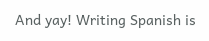And yay! Writing Spanish is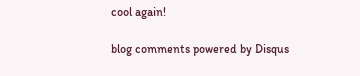cool again!

blog comments powered by Disqus